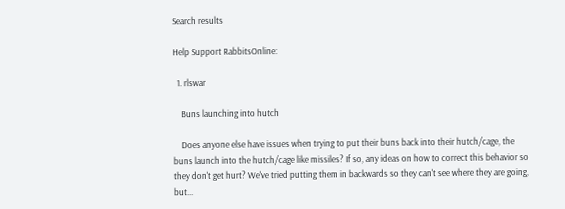Search results

Help Support RabbitsOnline:

  1. rlswar

    Buns launching into hutch

    Does anyone else have issues when trying to put their buns back into their hutch/cage, the buns launch into the hutch/cage like missiles? If so, any ideas on how to correct this behavior so they don't get hurt? We've tried putting them in backwards so they can't see where they are going, but...